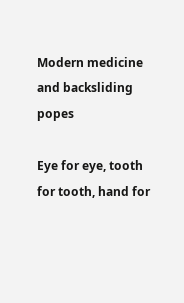Modern medicine and backsliding popes

Eye for eye, tooth for tooth, hand for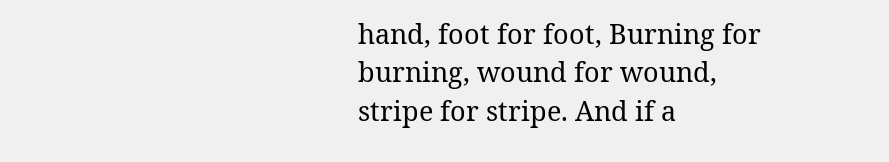hand, foot for foot, Burning for burning, wound for wound, stripe for stripe. And if a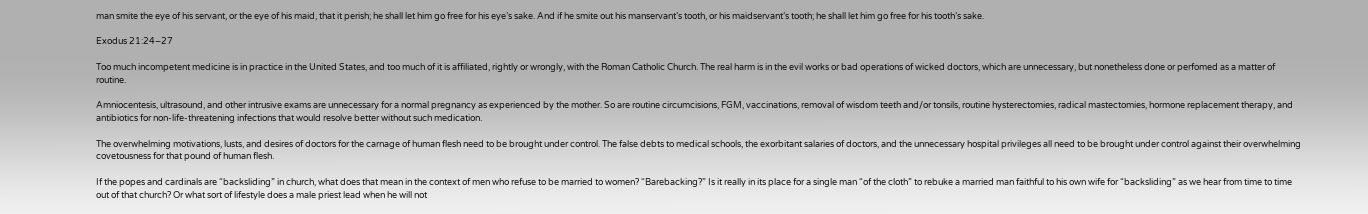man smite the eye of his servant, or the eye of his maid, that it perish; he shall let him go free for his eye’s sake. And if he smite out his manservant’s tooth, or his maidservant’s tooth; he shall let him go free for his tooth’s sake.

Exodus 21:24–27

Too much incompetent medicine is in practice in the United States, and too much of it is affiliated, rightly or wrongly, with the Roman Catholic Church. The real harm is in the evil works or bad operations of wicked doctors, which are unnecessary, but nonetheless done or perfomed as a matter of routine.

Amniocentesis, ultrasound, and other intrusive exams are unnecessary for a normal pregnancy as experienced by the mother. So are routine circumcisions, FGM, vaccinations, removal of wisdom teeth and/or tonsils, routine hysterectomies, radical mastectomies, hormone replacement therapy, and antibiotics for non-life-threatening infections that would resolve better without such medication.

The overwhelming motivations, lusts, and desires of doctors for the carnage of human flesh need to be brought under control. The false debts to medical schools, the exorbitant salaries of doctors, and the unnecessary hospital privileges all need to be brought under control against their overwhelming covetousness for that pound of human flesh.

If the popes and cardinals are “backsliding” in church, what does that mean in the context of men who refuse to be married to women? “Barebacking?” Is it really in its place for a single man “of the cloth” to rebuke a married man faithful to his own wife for “backsliding” as we hear from time to time out of that church? Or what sort of lifestyle does a male priest lead when he will not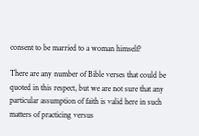consent to be married to a woman himself?

There are any number of Bible verses that could be quoted in this respect, but we are not sure that any particular assumption of faith is valid here in such matters of practicing versus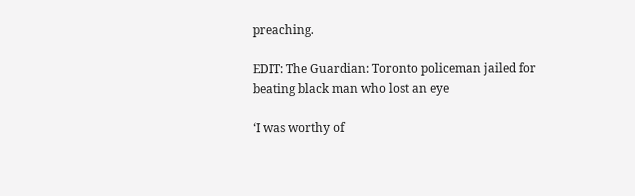preaching.

EDIT: The Guardian: Toronto policeman jailed for beating black man who lost an eye

‘I was worthy of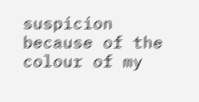suspicion because of the colour of my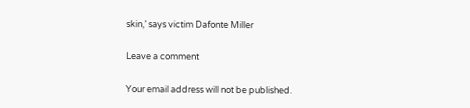skin,’ says victim Dafonte Miller

Leave a comment

Your email address will not be published.